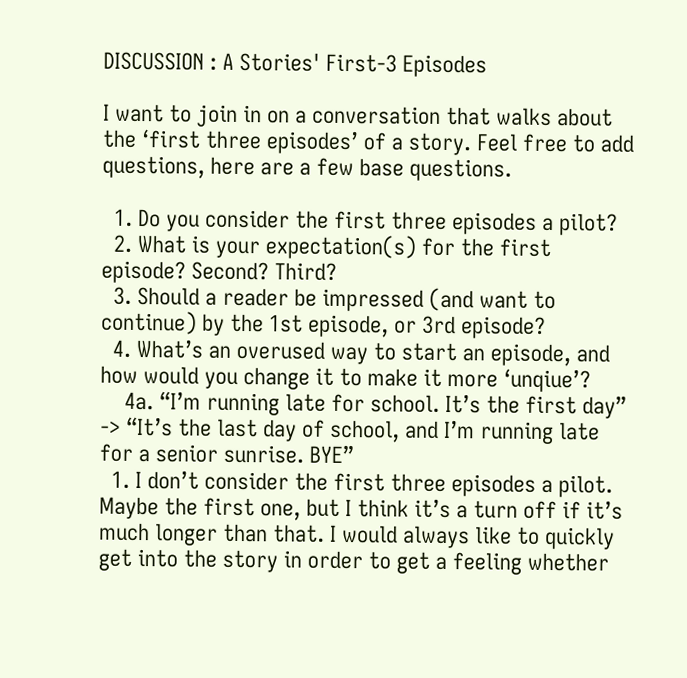DISCUSSION : A Stories' First-3 Episodes

I want to join in on a conversation that walks about the ‘first three episodes’ of a story. Feel free to add questions, here are a few base questions.

  1. Do you consider the first three episodes a pilot?
  2. What is your expectation(s) for the first episode? Second? Third?
  3. Should a reader be impressed (and want to continue) by the 1st episode, or 3rd episode?
  4. What’s an overused way to start an episode, and how would you change it to make it more ‘unqiue’?
    4a. “I’m running late for school. It’s the first day” -> “It’s the last day of school, and I’m running late for a senior sunrise. BYE”
  1. I don’t consider the first three episodes a pilot. Maybe the first one, but I think it’s a turn off if it’s much longer than that. I would always like to quickly get into the story in order to get a feeling whether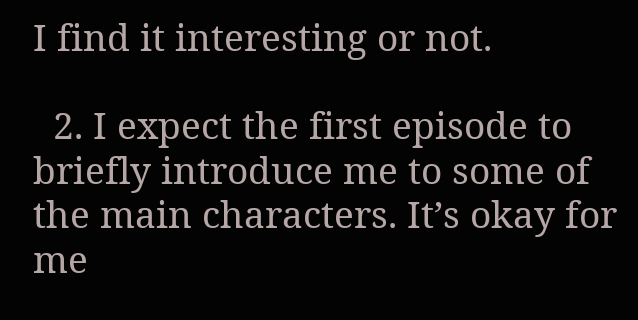I find it interesting or not.

  2. I expect the first episode to briefly introduce me to some of the main characters. It’s okay for me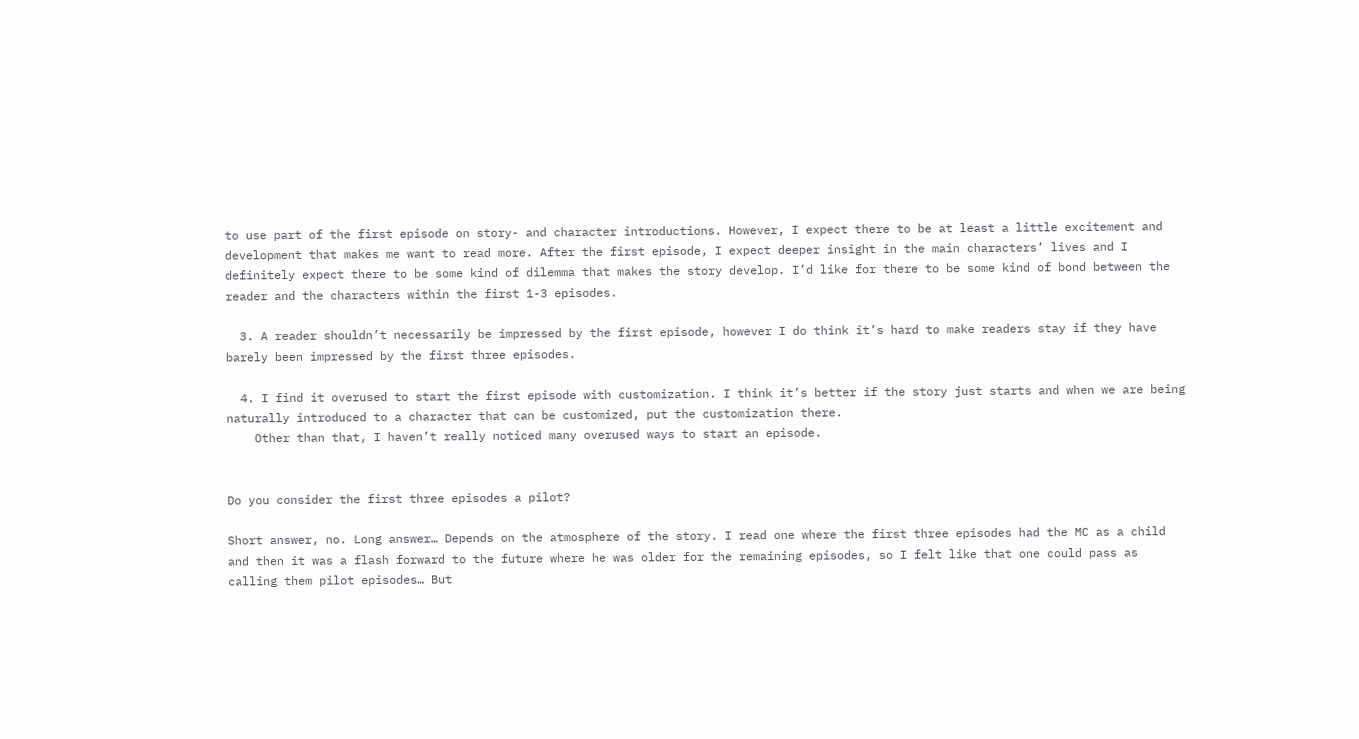to use part of the first episode on story- and character introductions. However, I expect there to be at least a little excitement and development that makes me want to read more. After the first episode, I expect deeper insight in the main characters’ lives and I definitely expect there to be some kind of dilemma that makes the story develop. I’d like for there to be some kind of bond between the reader and the characters within the first 1-3 episodes.

  3. A reader shouldn’t necessarily be impressed by the first episode, however I do think it’s hard to make readers stay if they have barely been impressed by the first three episodes.

  4. I find it overused to start the first episode with customization. I think it’s better if the story just starts and when we are being naturally introduced to a character that can be customized, put the customization there.
    Other than that, I haven’t really noticed many overused ways to start an episode.


Do you consider the first three episodes a pilot?

Short answer, no. Long answer… Depends on the atmosphere of the story. I read one where the first three episodes had the MC as a child and then it was a flash forward to the future where he was older for the remaining episodes, so I felt like that one could pass as calling them pilot episodes… But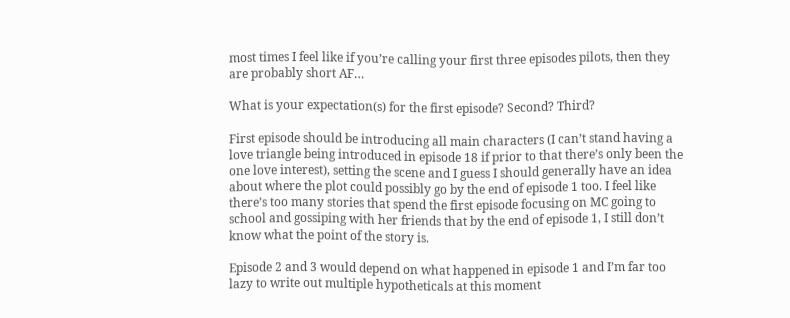most times I feel like if you’re calling your first three episodes pilots, then they are probably short AF…

What is your expectation(s) for the first episode? Second? Third?

First episode should be introducing all main characters (I can’t stand having a love triangle being introduced in episode 18 if prior to that there’s only been the one love interest), setting the scene and I guess I should generally have an idea about where the plot could possibly go by the end of episode 1 too. I feel like there’s too many stories that spend the first episode focusing on MC going to school and gossiping with her friends that by the end of episode 1, I still don’t know what the point of the story is.

Episode 2 and 3 would depend on what happened in episode 1 and I’m far too lazy to write out multiple hypotheticals at this moment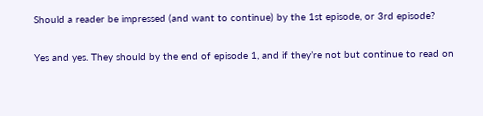Should a reader be impressed (and want to continue) by the 1st episode, or 3rd episode?

Yes and yes. They should by the end of episode 1, and if they’re not but continue to read on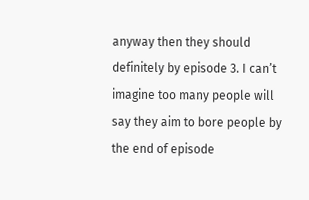anyway then they should definitely by episode 3. I can’t imagine too many people will say they aim to bore people by the end of episode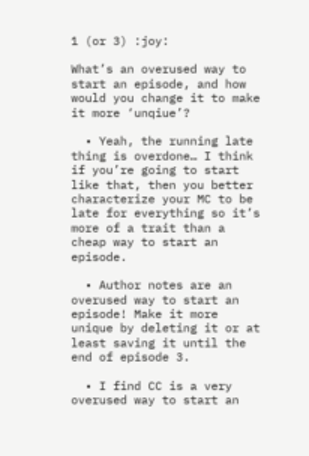1 (or 3) :joy:

What’s an overused way to start an episode, and how would you change it to make it more ‘unqiue’?

  • Yeah, the running late thing is overdone… I think if you’re going to start like that, then you better characterize your MC to be late for everything so it’s more of a trait than a cheap way to start an episode.

  • Author notes are an overused way to start an episode! Make it more unique by deleting it or at least saving it until the end of episode 3.

  • I find CC is a very overused way to start an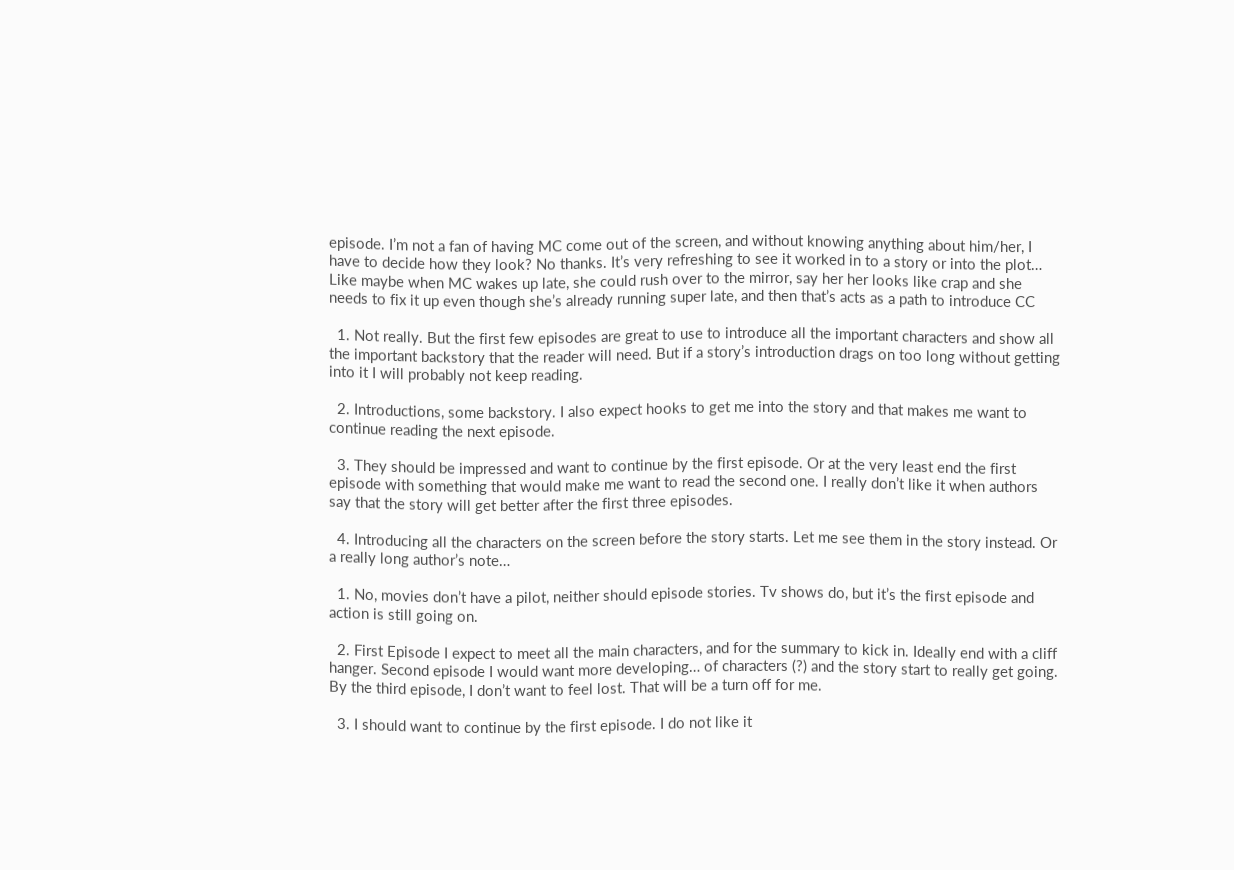episode. I’m not a fan of having MC come out of the screen, and without knowing anything about him/her, I have to decide how they look? No thanks. It’s very refreshing to see it worked in to a story or into the plot… Like maybe when MC wakes up late, she could rush over to the mirror, say her her looks like crap and she needs to fix it up even though she’s already running super late, and then that’s acts as a path to introduce CC

  1. Not really. But the first few episodes are great to use to introduce all the important characters and show all the important backstory that the reader will need. But if a story’s introduction drags on too long without getting into it I will probably not keep reading.

  2. Introductions, some backstory. I also expect hooks to get me into the story and that makes me want to continue reading the next episode.

  3. They should be impressed and want to continue by the first episode. Or at the very least end the first episode with something that would make me want to read the second one. I really don’t like it when authors say that the story will get better after the first three episodes.

  4. Introducing all the characters on the screen before the story starts. Let me see them in the story instead. Or a really long author’s note…

  1. No, movies don’t have a pilot, neither should episode stories. Tv shows do, but it’s the first episode and action is still going on.

  2. First Episode I expect to meet all the main characters, and for the summary to kick in. Ideally end with a cliff hanger. Second episode I would want more developing… of characters (?) and the story start to really get going. By the third episode, I don’t want to feel lost. That will be a turn off for me.

  3. I should want to continue by the first episode. I do not like it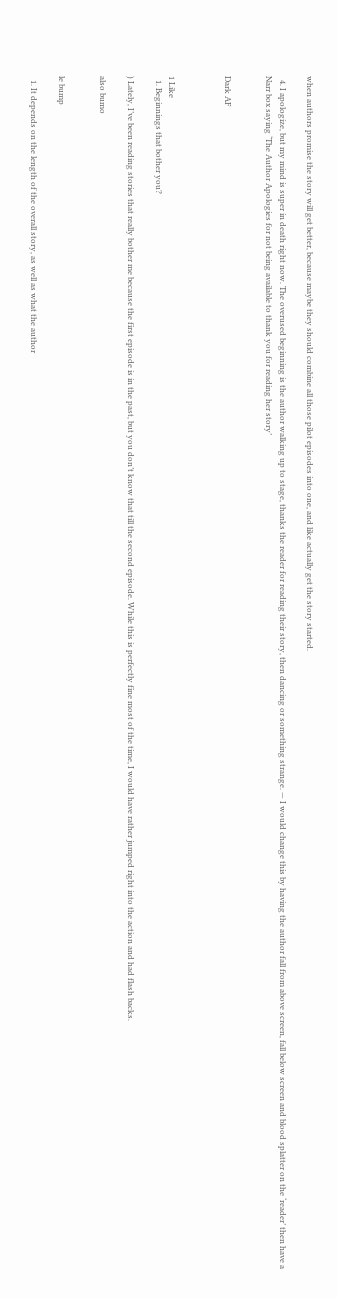when authors promise the story will get better, because maybe they should combine all those pilot episodes into one, and like actually get the story started.

  4. I apologize, but my mind is super in death right now. The overused beginning is the author walking up to stage, thanks the reader for reading their story, then dancing or something strange. — I would change this by having the author fall from above screen, fall below screen and blood splatter on the ‘reader’ then have a Narr box saying ‘The Author Apologies for not being available to thank you for reading her story’


Dark AF



1 Like
  1. Beginnings that bother you?

) Lately, I’ve been reading stories that really bother me because the first episode is in the past, but you don’t know that till the second episode. While this is perfectly fine most of the time, I would have rather jumped right into the action and had flash backs.

also bumo


le bump

  1. It depends on the length of the overall story, as well as what the author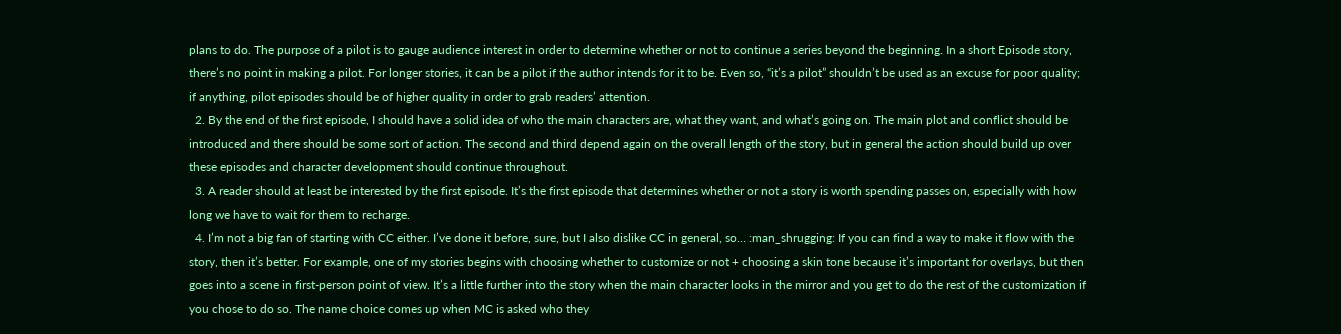plans to do. The purpose of a pilot is to gauge audience interest in order to determine whether or not to continue a series beyond the beginning. In a short Episode story, there’s no point in making a pilot. For longer stories, it can be a pilot if the author intends for it to be. Even so, “it’s a pilot” shouldn’t be used as an excuse for poor quality; if anything, pilot episodes should be of higher quality in order to grab readers’ attention.
  2. By the end of the first episode, I should have a solid idea of who the main characters are, what they want, and what’s going on. The main plot and conflict should be introduced and there should be some sort of action. The second and third depend again on the overall length of the story, but in general the action should build up over these episodes and character development should continue throughout.
  3. A reader should at least be interested by the first episode. It’s the first episode that determines whether or not a story is worth spending passes on, especially with how long we have to wait for them to recharge.
  4. I’m not a big fan of starting with CC either. I’ve done it before, sure, but I also dislike CC in general, so… :man_shrugging: If you can find a way to make it flow with the story, then it’s better. For example, one of my stories begins with choosing whether to customize or not + choosing a skin tone because it’s important for overlays, but then goes into a scene in first-person point of view. It’s a little further into the story when the main character looks in the mirror and you get to do the rest of the customization if you chose to do so. The name choice comes up when MC is asked who they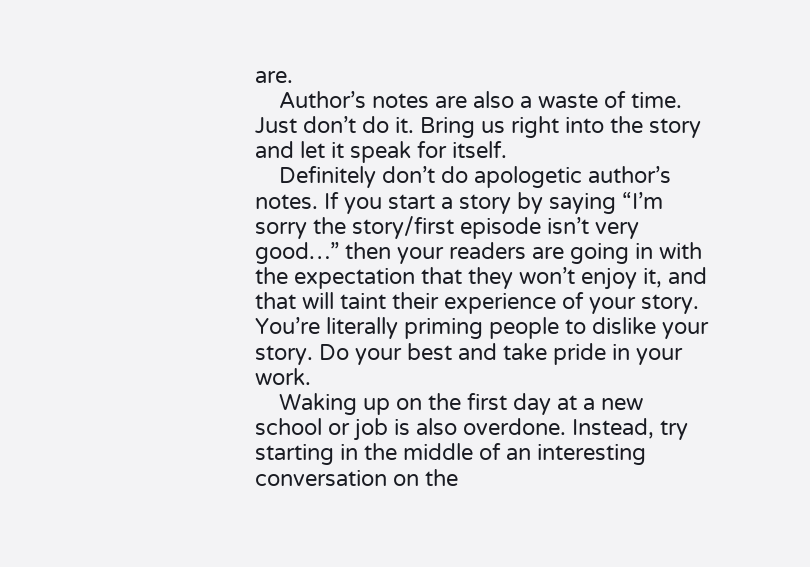are.
    Author’s notes are also a waste of time. Just don’t do it. Bring us right into the story and let it speak for itself.
    Definitely don’t do apologetic author’s notes. If you start a story by saying “I’m sorry the story/first episode isn’t very good…” then your readers are going in with the expectation that they won’t enjoy it, and that will taint their experience of your story. You’re literally priming people to dislike your story. Do your best and take pride in your work.
    Waking up on the first day at a new school or job is also overdone. Instead, try starting in the middle of an interesting conversation on the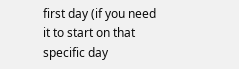first day (if you need it to start on that specific day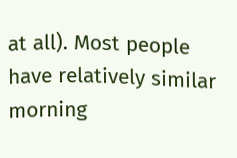at all). Most people have relatively similar morning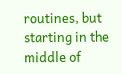routines, but starting in the middle of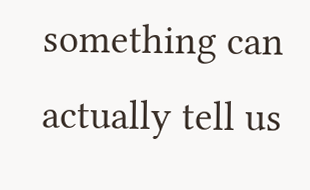something can actually tell us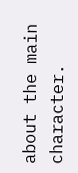about the main character.